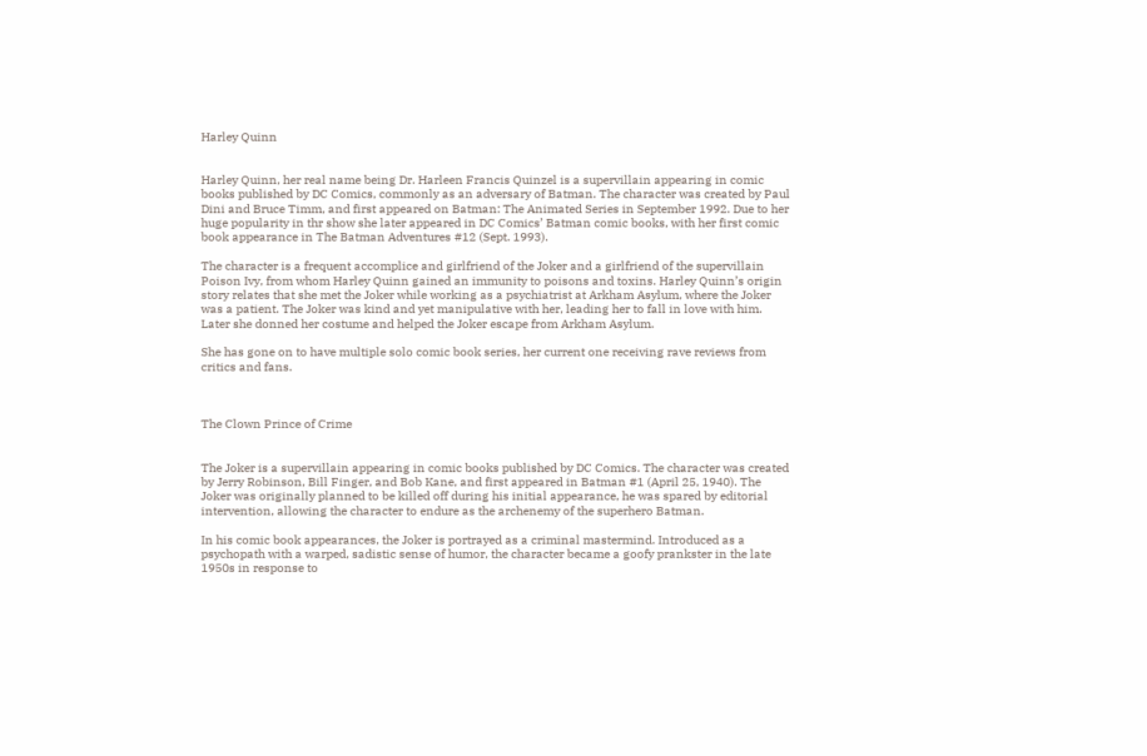Harley Quinn


Harley Quinn, her real name being Dr. Harleen Francis Quinzel is a supervillain appearing in comic books published by DC Comics, commonly as an adversary of Batman. The character was created by Paul Dini and Bruce Timm, and first appeared on Batman: The Animated Series in September 1992. Due to her huge popularity in thr show she later appeared in DC Comics’ Batman comic books, with her first comic book appearance in The Batman Adventures #12 (Sept. 1993).

The character is a frequent accomplice and girlfriend of the Joker and a girlfriend of the supervillain Poison Ivy, from whom Harley Quinn gained an immunity to poisons and toxins. Harley Quinn’s origin story relates that she met the Joker while working as a psychiatrist at Arkham Asylum, where the Joker was a patient. The Joker was kind and yet manipulative with her, leading her to fall in love with him. Later she donned her costume and helped the Joker escape from Arkham Asylum.

She has gone on to have multiple solo comic book series, her current one receiving rave reviews from critics and fans.



The Clown Prince of Crime


The Joker is a supervillain appearing in comic books published by DC Comics. The character was created by Jerry Robinson, Bill Finger, and Bob Kane, and first appeared in Batman #1 (April 25, 1940). The Joker was originally planned to be killed off during his initial appearance, he was spared by editorial intervention, allowing the character to endure as the archenemy of the superhero Batman.

In his comic book appearances, the Joker is portrayed as a criminal mastermind. Introduced as a psychopath with a warped, sadistic sense of humor, the character became a goofy prankster in the late 1950s in response to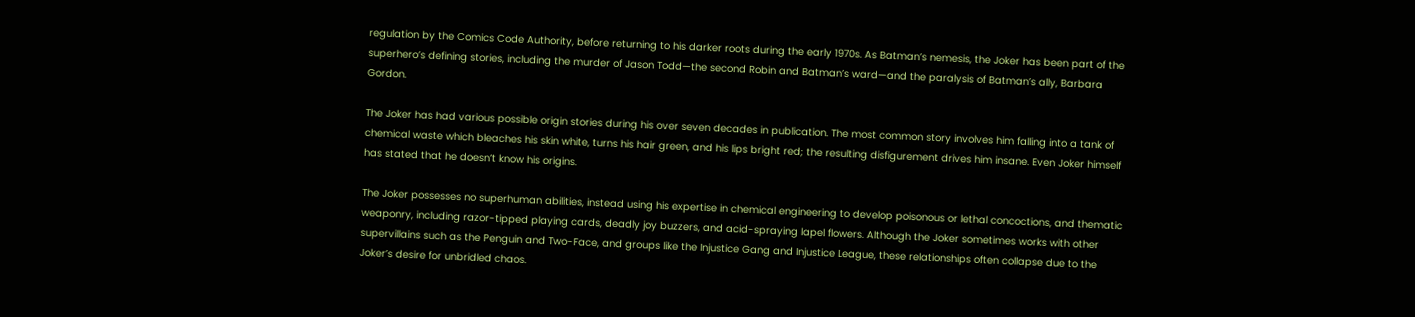regulation by the Comics Code Authority, before returning to his darker roots during the early 1970s. As Batman’s nemesis, the Joker has been part of the superhero’s defining stories, including the murder of Jason Todd—the second Robin and Batman’s ward—and the paralysis of Batman’s ally, Barbara Gordon.

The Joker has had various possible origin stories during his over seven decades in publication. The most common story involves him falling into a tank of chemical waste which bleaches his skin white, turns his hair green, and his lips bright red; the resulting disfigurement drives him insane. Even Joker himself has stated that he doesn’t know his origins.

The Joker possesses no superhuman abilities, instead using his expertise in chemical engineering to develop poisonous or lethal concoctions, and thematic weaponry, including razor-tipped playing cards, deadly joy buzzers, and acid-spraying lapel flowers. Although the Joker sometimes works with other supervillains such as the Penguin and Two-Face, and groups like the Injustice Gang and Injustice League, these relationships often collapse due to the Joker’s desire for unbridled chaos.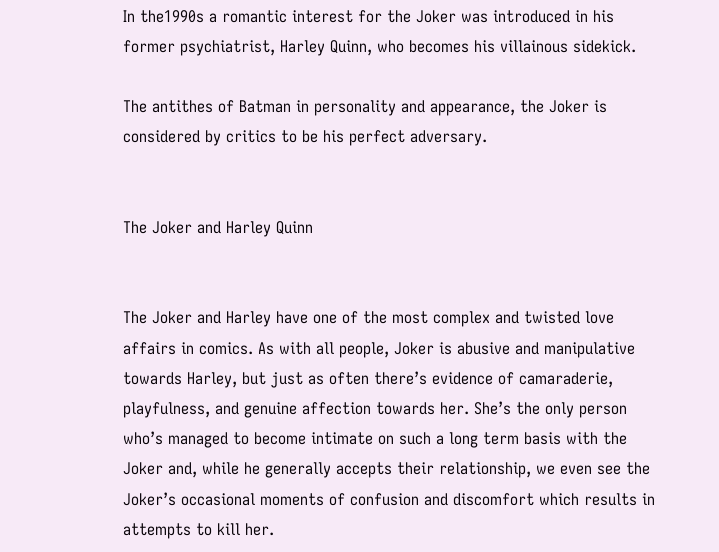In the1990s a romantic interest for the Joker was introduced in his former psychiatrist, Harley Quinn, who becomes his villainous sidekick.

The antithes of Batman in personality and appearance, the Joker is considered by critics to be his perfect adversary.


The Joker and Harley Quinn


The Joker and Harley have one of the most complex and twisted love affairs in comics. As with all people, Joker is abusive and manipulative towards Harley, but just as often there’s evidence of camaraderie, playfulness, and genuine affection towards her. She’s the only person who’s managed to become intimate on such a long term basis with the Joker and, while he generally accepts their relationship, we even see the Joker’s occasional moments of confusion and discomfort which results in attempts to kill her.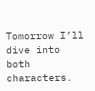Tomorrow I’ll dive into both characters.